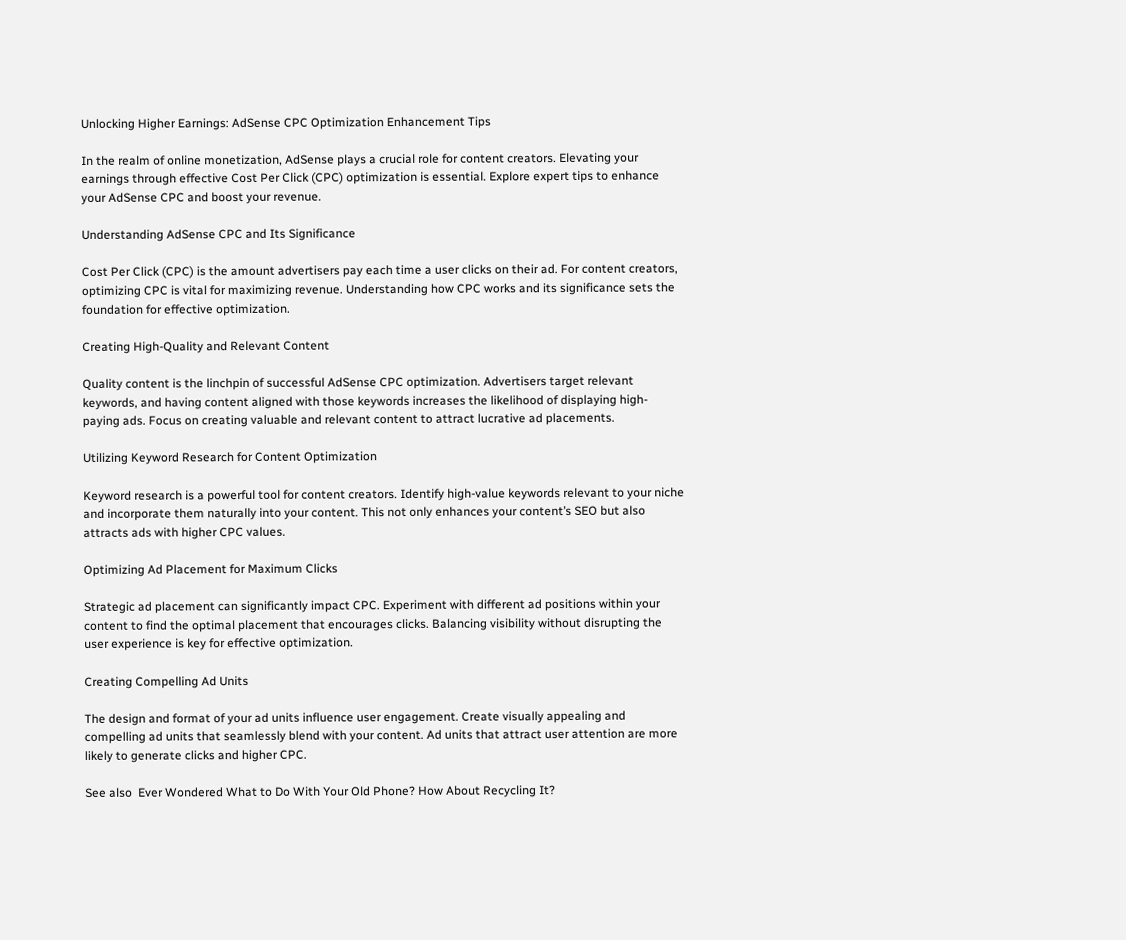Unlocking Higher Earnings: AdSense CPC Optimization Enhancement Tips

In the realm of online monetization, AdSense plays a crucial role for content creators. Elevating your earnings through effective Cost Per Click (CPC) optimization is essential. Explore expert tips to enhance your AdSense CPC and boost your revenue.

Understanding AdSense CPC and Its Significance

Cost Per Click (CPC) is the amount advertisers pay each time a user clicks on their ad. For content creators, optimizing CPC is vital for maximizing revenue. Understanding how CPC works and its significance sets the foundation for effective optimization.

Creating High-Quality and Relevant Content

Quality content is the linchpin of successful AdSense CPC optimization. Advertisers target relevant keywords, and having content aligned with those keywords increases the likelihood of displaying high-paying ads. Focus on creating valuable and relevant content to attract lucrative ad placements.

Utilizing Keyword Research for Content Optimization

Keyword research is a powerful tool for content creators. Identify high-value keywords relevant to your niche and incorporate them naturally into your content. This not only enhances your content’s SEO but also attracts ads with higher CPC values.

Optimizing Ad Placement for Maximum Clicks

Strategic ad placement can significantly impact CPC. Experiment with different ad positions within your content to find the optimal placement that encourages clicks. Balancing visibility without disrupting the user experience is key for effective optimization.

Creating Compelling Ad Units

The design and format of your ad units influence user engagement. Create visually appealing and compelling ad units that seamlessly blend with your content. Ad units that attract user attention are more likely to generate clicks and higher CPC.

See also  Ever Wondered What to Do With Your Old Phone? How About Recycling It?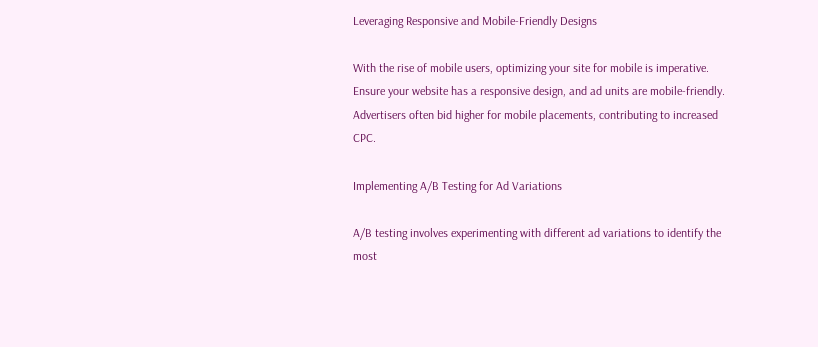Leveraging Responsive and Mobile-Friendly Designs

With the rise of mobile users, optimizing your site for mobile is imperative. Ensure your website has a responsive design, and ad units are mobile-friendly. Advertisers often bid higher for mobile placements, contributing to increased CPC.

Implementing A/B Testing for Ad Variations

A/B testing involves experimenting with different ad variations to identify the most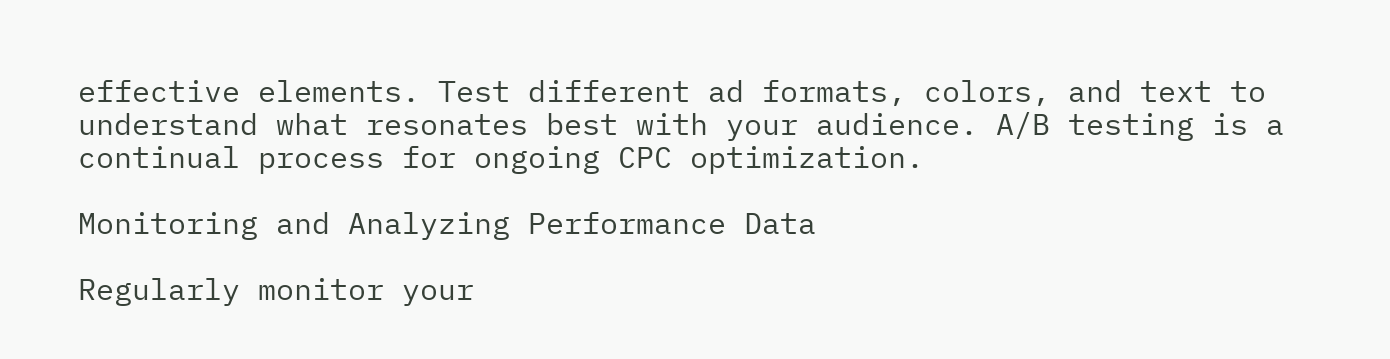effective elements. Test different ad formats, colors, and text to understand what resonates best with your audience. A/B testing is a continual process for ongoing CPC optimization.

Monitoring and Analyzing Performance Data

Regularly monitor your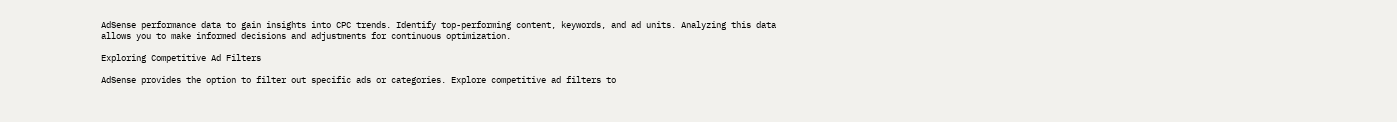AdSense performance data to gain insights into CPC trends. Identify top-performing content, keywords, and ad units. Analyzing this data allows you to make informed decisions and adjustments for continuous optimization.

Exploring Competitive Ad Filters

AdSense provides the option to filter out specific ads or categories. Explore competitive ad filters to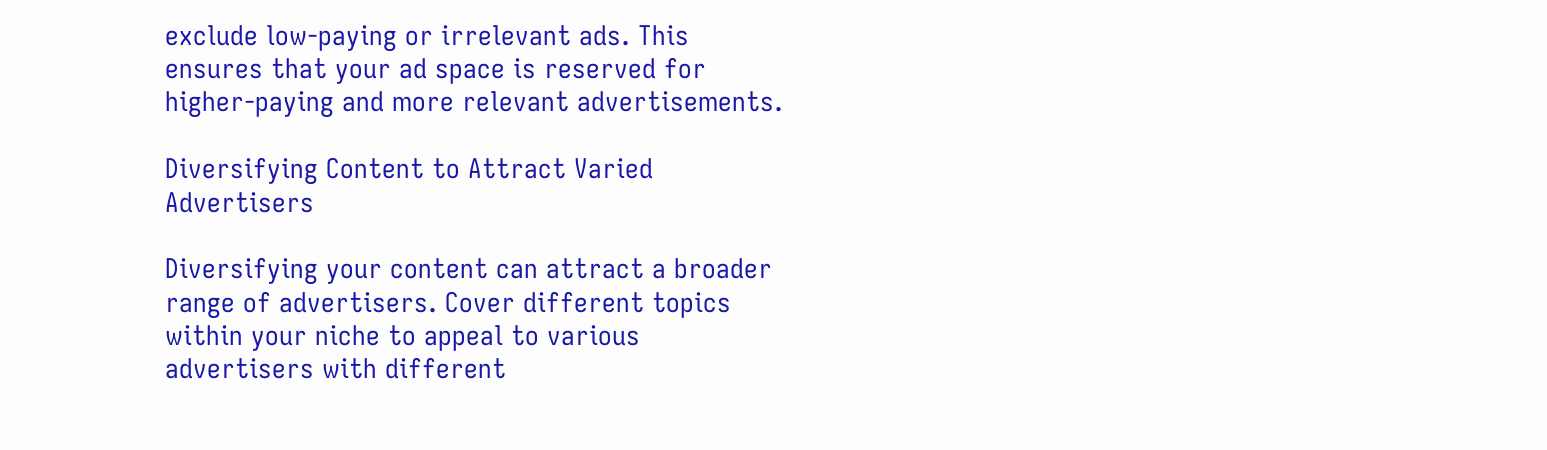exclude low-paying or irrelevant ads. This ensures that your ad space is reserved for higher-paying and more relevant advertisements.

Diversifying Content to Attract Varied Advertisers

Diversifying your content can attract a broader range of advertisers. Cover different topics within your niche to appeal to various advertisers with different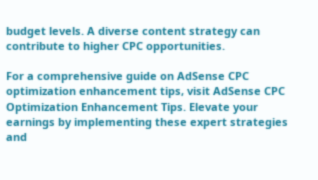budget levels. A diverse content strategy can contribute to higher CPC opportunities.

For a comprehensive guide on AdSense CPC optimization enhancement tips, visit AdSense CPC Optimization Enhancement Tips. Elevate your earnings by implementing these expert strategies and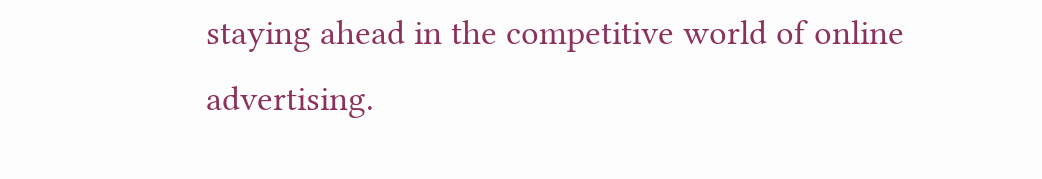staying ahead in the competitive world of online advertising.